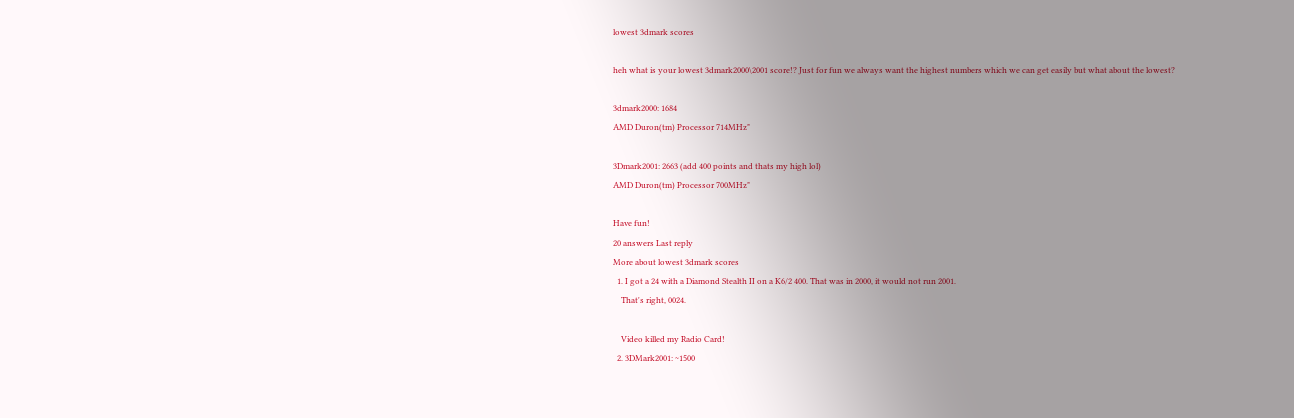lowest 3dmark scores

heh what is your lowest 3dmark2000\2001 score!? Just for fun we always want the highest numbers which we can get easily but what about the lowest?

3dmark2000: 1684
AMD Duron(tm) Processor 714MHz"

3Dmark2001: 2663 (add 400 points and thats my high lol)
AMD Duron(tm) Processor 700MHz"

Have fun!
20 answers Last reply
More about lowest 3dmark scores
  1. I got a 24 with a Diamond Stealth II on a K6/2 400. That was in 2000, it would not run 2001.
    That's right, 0024.

    Video killed my Radio Card!
  2. 3DMark2001: ~1500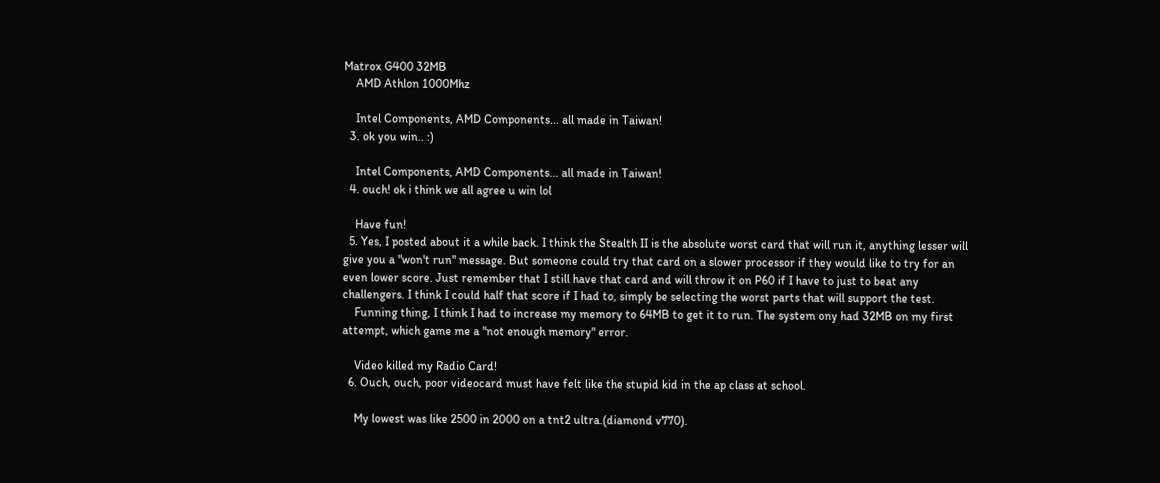Matrox G400 32MB
    AMD Athlon 1000Mhz

    Intel Components, AMD Components... all made in Taiwan!
  3. ok you win.. :)

    Intel Components, AMD Components... all made in Taiwan!
  4. ouch! ok i think we all agree u win lol

    Have fun!
  5. Yes, I posted about it a while back. I think the Stealth II is the absolute worst card that will run it, anything lesser will give you a "won't run" message. But someone could try that card on a slower processor if they would like to try for an even lower score. Just remember that I still have that card and will throw it on P60 if I have to just to beat any challengers. I think I could half that score if I had to, simply be selecting the worst parts that will support the test.
    Funning thing, I think I had to increase my memory to 64MB to get it to run. The system ony had 32MB on my first attempt, which game me a "not enough memory" error.

    Video killed my Radio Card!
  6. Ouch, ouch, poor videocard must have felt like the stupid kid in the ap class at school.

    My lowest was like 2500 in 2000 on a tnt2 ultra.(diamond v770).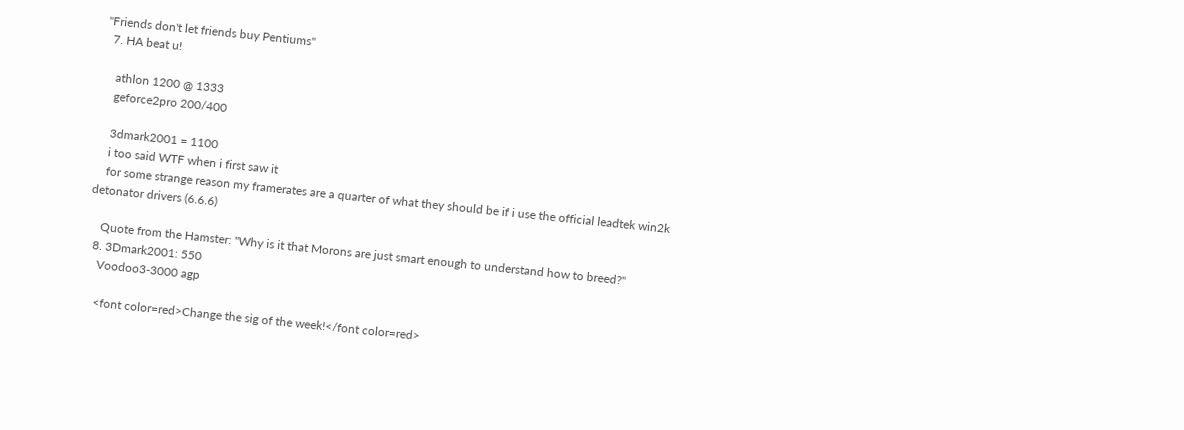"Friends don't let friends buy Pentiums"
  7. HA beat u!

    athlon 1200 @ 1333
    geforce2pro 200/400

    3dmark2001 = 1100
    i too said WTF when i first saw it
    for some strange reason my framerates are a quarter of what they should be if i use the official leadtek win2k detonator drivers (6.6.6)

    Quote from the Hamster: "Why is it that Morons are just smart enough to understand how to breed?"
  8. 3Dmark2001: 550
    Voodoo3-3000 agp

    <font color=red>Change the sig of the week!</font color=red>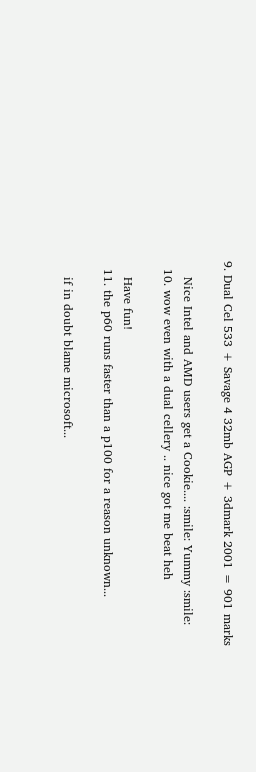9. Dual Cel 533 + Savage 4 32mb AGP + 3dmark 2001 = 901 marks

    Nice Intel and AMD users get a Cookie.... :smile: Yummy :smile:
  10. wow even with a dual cellery .. nice got me beat heh

    Have fun!
  11. the p60 runs faster than a p100 for a reason unknown...

    if in doubt blame microsoft...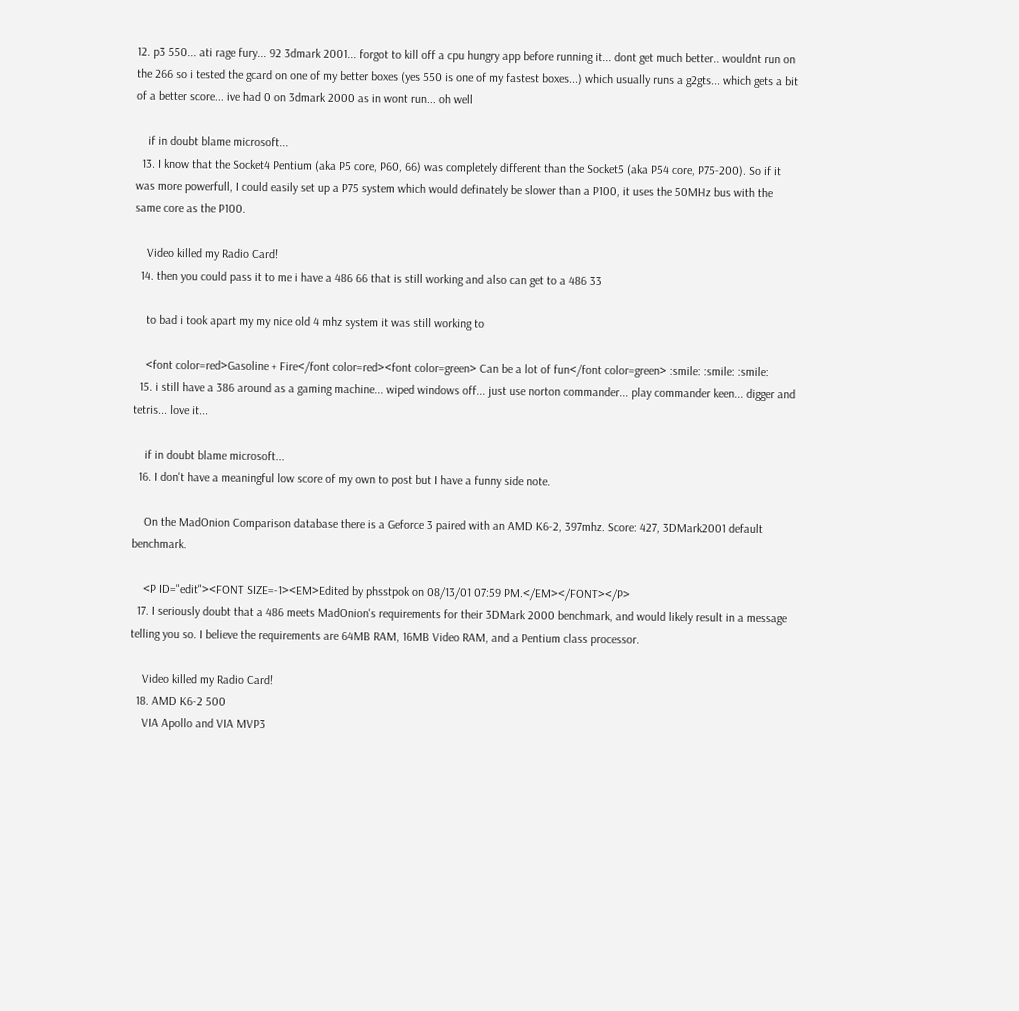12. p3 550... ati rage fury... 92 3dmark 2001... forgot to kill off a cpu hungry app before running it... dont get much better.. wouldnt run on the 266 so i tested the gcard on one of my better boxes (yes 550 is one of my fastest boxes...) which usually runs a g2gts... which gets a bit of a better score... ive had 0 on 3dmark 2000 as in wont run... oh well

    if in doubt blame microsoft...
  13. I know that the Socket4 Pentium (aka P5 core, P60, 66) was completely different than the Socket5 (aka P54 core, P75-200). So if it was more powerfull, I could easily set up a P75 system which would definately be slower than a P100, it uses the 50MHz bus with the same core as the P100.

    Video killed my Radio Card!
  14. then you could pass it to me i have a 486 66 that is still working and also can get to a 486 33

    to bad i took apart my my nice old 4 mhz system it was still working to

    <font color=red>Gasoline + Fire</font color=red><font color=green> Can be a lot of fun</font color=green> :smile: :smile: :smile:
  15. i still have a 386 around as a gaming machine... wiped windows off... just use norton commander... play commander keen... digger and tetris... love it...

    if in doubt blame microsoft...
  16. I don't have a meaningful low score of my own to post but I have a funny side note.

    On the MadOnion Comparison database there is a Geforce 3 paired with an AMD K6-2, 397mhz. Score: 427, 3DMark2001 default benchmark.

    <P ID="edit"><FONT SIZE=-1><EM>Edited by phsstpok on 08/13/01 07:59 PM.</EM></FONT></P>
  17. I seriously doubt that a 486 meets MadOnion's requirements for their 3DMark 2000 benchmark, and would likely result in a message telling you so. I believe the requirements are 64MB RAM, 16MB Video RAM, and a Pentium class processor.

    Video killed my Radio Card!
  18. AMD K6-2 500
    VIA Apollo and VIA MVP3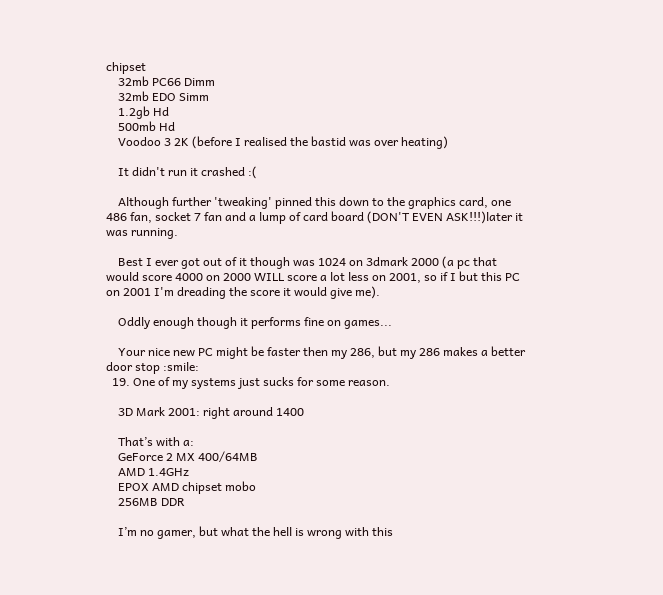chipset
    32mb PC66 Dimm
    32mb EDO Simm
    1.2gb Hd
    500mb Hd
    Voodoo 3 2K (before I realised the bastid was over heating)

    It didn't run it crashed :(

    Although further 'tweaking' pinned this down to the graphics card, one 486 fan, socket 7 fan and a lump of card board (DON'T EVEN ASK!!!)later it was running.

    Best I ever got out of it though was 1024 on 3dmark 2000 (a pc that would score 4000 on 2000 WILL score a lot less on 2001, so if I but this PC on 2001 I'm dreading the score it would give me).

    Oddly enough though it performs fine on games...

    Your nice new PC might be faster then my 286, but my 286 makes a better door stop :smile:
  19. One of my systems just sucks for some reason.

    3D Mark 2001: right around 1400

    That’s with a:
    GeForce 2 MX 400/64MB
    AMD 1.4GHz
    EPOX AMD chipset mobo
    256MB DDR

    I’m no gamer, but what the hell is wrong with this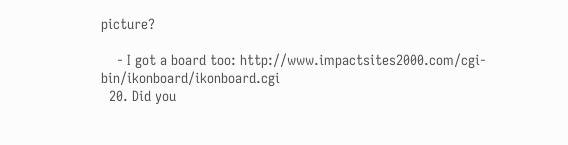picture?

    - I got a board too: http://www.impactsites2000.com/cgi-bin/ikonboard/ikonboard.cgi
  20. Did you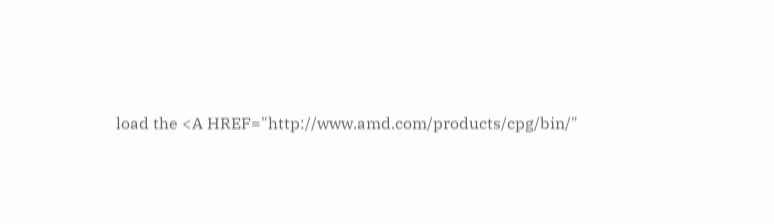load the <A HREF="http://www.amd.com/products/cpg/bin/"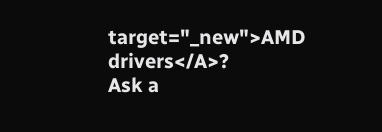target="_new">AMD drivers</A>?
Ask a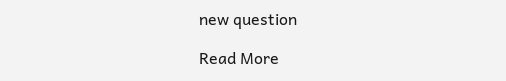new question

Read More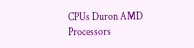CPUs Duron AMD Processors